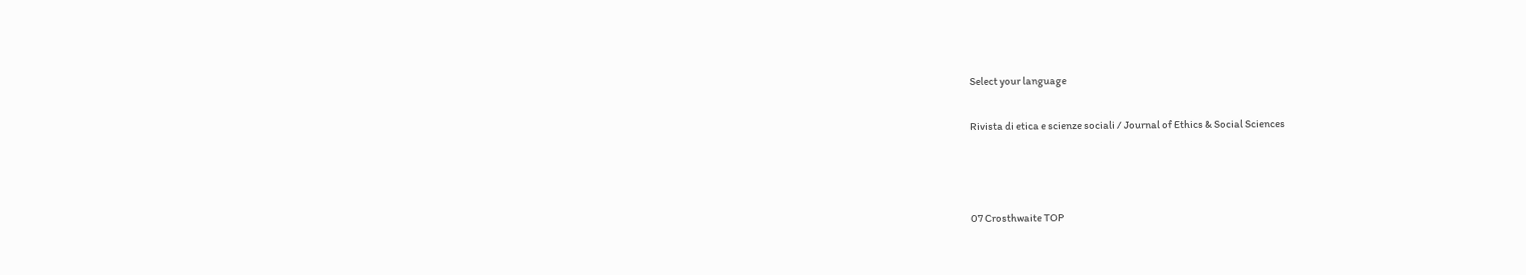Select your language

Rivista di etica e scienze sociali / Journal of Ethics & Social Sciences



07 Crosthwaite TOP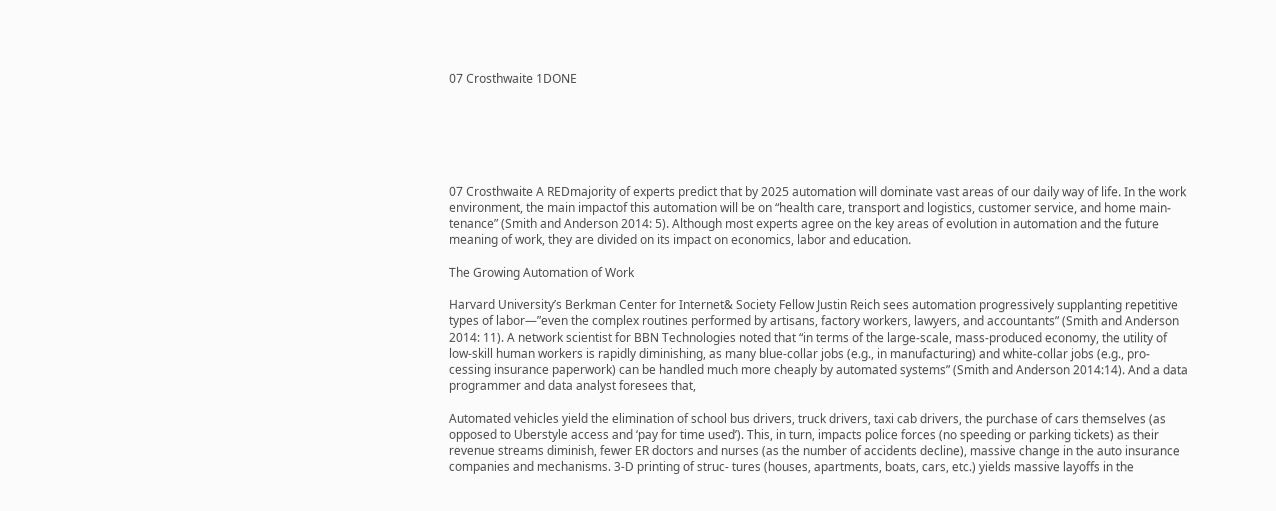07 Crosthwaite 1DONE






07 Crosthwaite A REDmajority of experts predict that by 2025 automation will dominate vast areas of our daily way of life. In the work environment, the main impactof this automation will be on “health care, transport and logistics, customer service, and home main- tenance” (Smith and Anderson 2014: 5). Although most experts agree on the key areas of evolution in automation and the future meaning of work, they are divided on its impact on economics, labor and education.

The Growing Automation of Work

Harvard University’s Berkman Center for Internet& Society Fellow Justin Reich sees automation progressively supplanting repetitive types of labor—”even the complex routines performed by artisans, factory workers, lawyers, and accountants” (Smith and Anderson 2014: 11). A network scientist for BBN Technologies noted that “in terms of the large-scale, mass-produced economy, the utility of low-skill human workers is rapidly diminishing, as many blue-collar jobs (e.g., in manufacturing) and white-collar jobs (e.g., pro- cessing insurance paperwork) can be handled much more cheaply by automated systems” (Smith and Anderson 2014:14). And a data programmer and data analyst foresees that,

Automated vehicles yield the elimination of school bus drivers, truck drivers, taxi cab drivers, the purchase of cars themselves (as opposed to Uberstyle access and ‘pay for time used’). This, in turn, impacts police forces (no speeding or parking tickets) as their revenue streams diminish, fewer ER doctors and nurses (as the number of accidents decline), massive change in the auto insurance companies and mechanisms. 3-D printing of struc- tures (houses, apartments, boats, cars, etc.) yields massive layoffs in the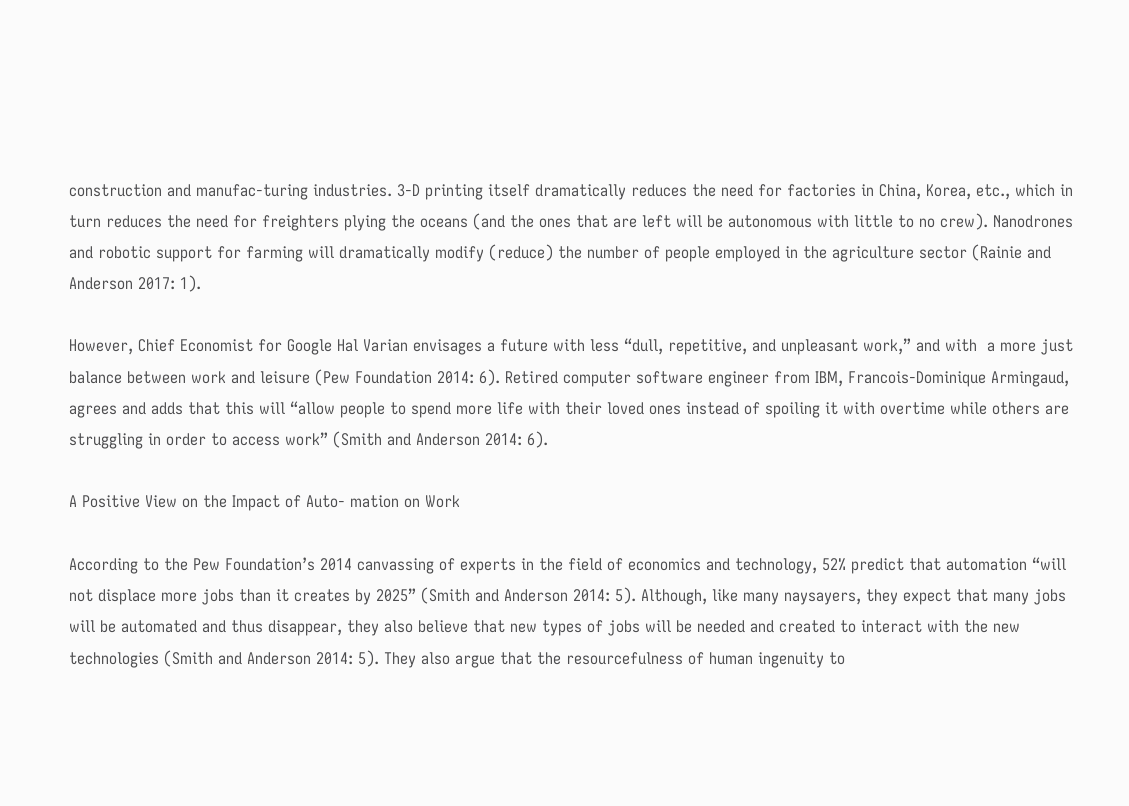construction and manufac-turing industries. 3-D printing itself dramatically reduces the need for factories in China, Korea, etc., which in turn reduces the need for freighters plying the oceans (and the ones that are left will be autonomous with little to no crew). Nanodrones and robotic support for farming will dramatically modify (reduce) the number of people employed in the agriculture sector (Rainie and Anderson 2017: 1).

However, Chief Economist for Google Hal Varian envisages a future with less “dull, repetitive, and unpleasant work,” and with  a more just balance between work and leisure (Pew Foundation 2014: 6). Retired computer software engineer from IBM, Francois-Dominique Armingaud, agrees and adds that this will “allow people to spend more life with their loved ones instead of spoiling it with overtime while others are struggling in order to access work” (Smith and Anderson 2014: 6).

A Positive View on the Impact of Auto- mation on Work

According to the Pew Foundation’s 2014 canvassing of experts in the field of economics and technology, 52% predict that automation “will not displace more jobs than it creates by 2025” (Smith and Anderson 2014: 5). Although, like many naysayers, they expect that many jobs will be automated and thus disappear, they also believe that new types of jobs will be needed and created to interact with the new technologies (Smith and Anderson 2014: 5). They also argue that the resourcefulness of human ingenuity to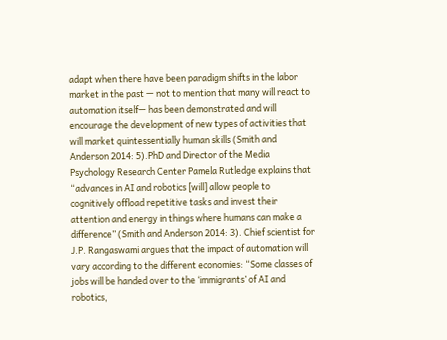adapt when there have been paradigm shifts in the labor market in the past — not to mention that many will react to automation itself— has been demonstrated and will encourage the development of new types of activities that will market quintessentially human skills (Smith and Anderson 2014: 5).PhD and Director of the Media Psychology Research Center Pamela Rutledge explains that “advances in AI and robotics [will] allow people to cognitively offload repetitive tasks and invest their attention and energy in things where humans can make a difference” (Smith and Anderson 2014: 3). Chief scientist for J.P. Rangaswami argues that the impact of automation will vary according to the different economies: “Some classes of jobs will be handed over to the ‘immigrants’ of AI and robotics,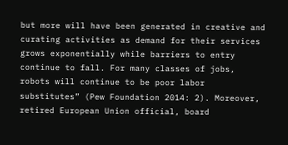but more will have been generated in creative and curating activities as demand for their services grows exponentially while barriers to entry continue to fall. For many classes of jobs, robots will continue to be poor labor substitutes” (Pew Foundation 2014: 2). Moreover, retired European Union official, board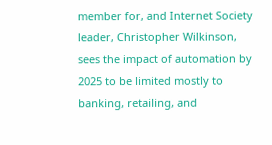member for, and Internet Society leader, Christopher Wilkinson, sees the impact of automation by 2025 to be limited mostly to banking, retailing, and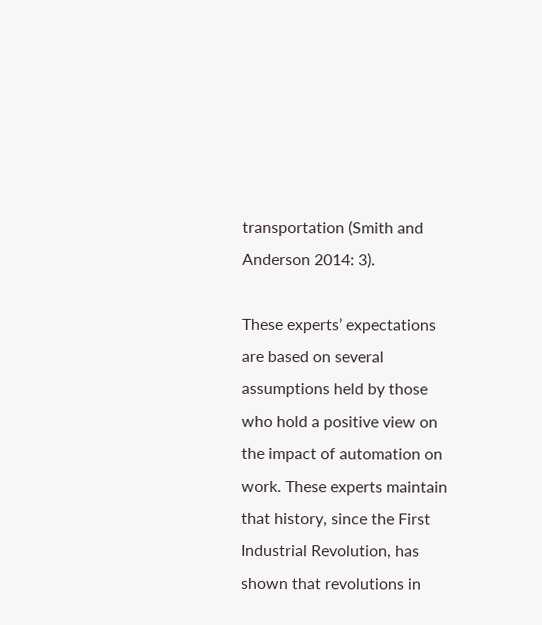transportation (Smith and Anderson 2014: 3).

These experts’ expectations are based on several assumptions held by those who hold a positive view on the impact of automation on work. These experts maintain that history, since the First Industrial Revolution, has shown that revolutions in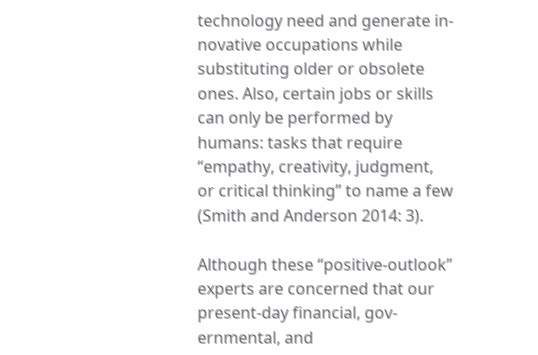technology need and generate in- novative occupations while substituting older or obsolete ones. Also, certain jobs or skills can only be performed by humans: tasks that require “empathy, creativity, judgment, or critical thinking” to name a few (Smith and Anderson 2014: 3).

Although these “positive-outlook” experts are concerned that our present-day financial, gov- ernmental, and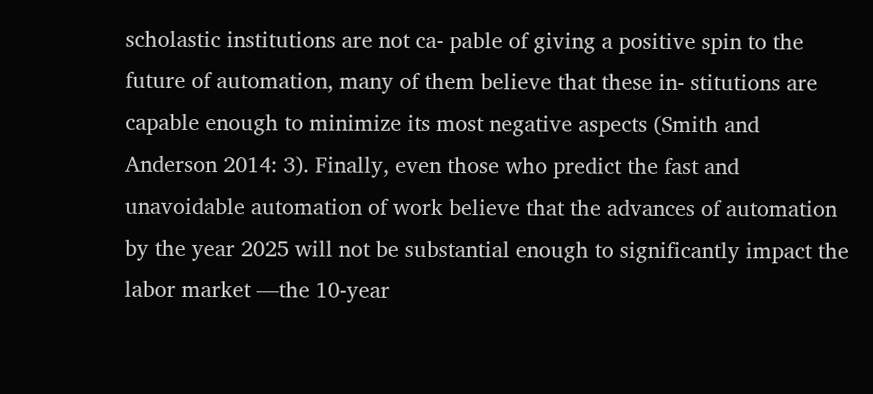scholastic institutions are not ca- pable of giving a positive spin to the future of automation, many of them believe that these in- stitutions are capable enough to minimize its most negative aspects (Smith and Anderson 2014: 3). Finally, even those who predict the fast and unavoidable automation of work believe that the advances of automation by the year 2025 will not be substantial enough to significantly impact the labor market —the 10-year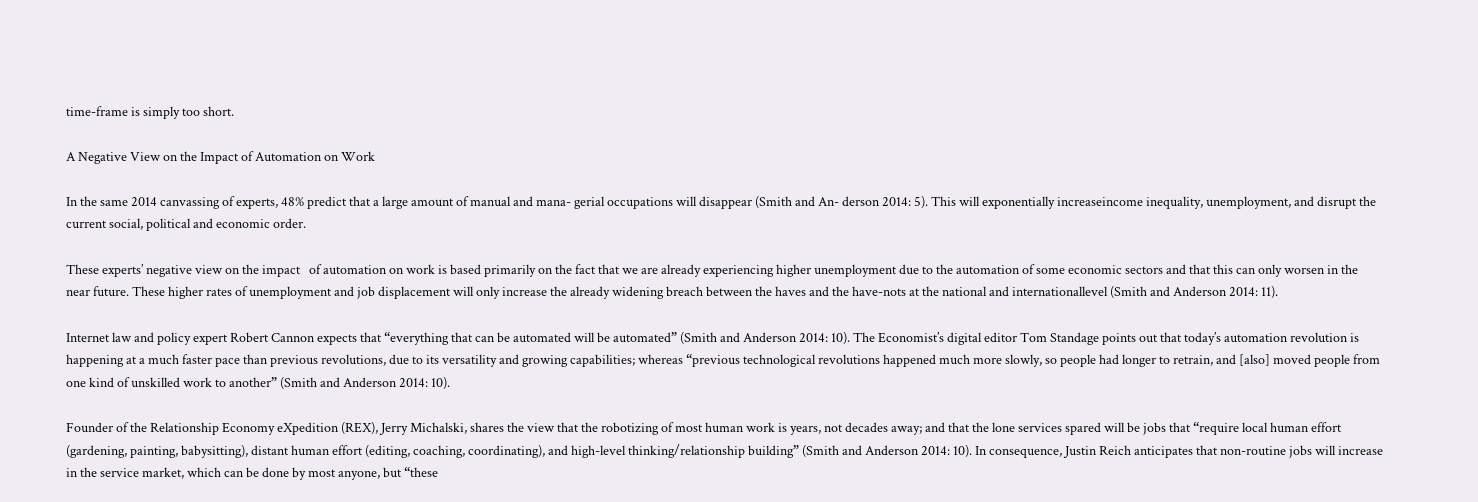time-frame is simply too short.

A Negative View on the Impact of Automation on Work

In the same 2014 canvassing of experts, 48% predict that a large amount of manual and mana- gerial occupations will disappear (Smith and An- derson 2014: 5). This will exponentially increaseincome inequality, unemployment, and disrupt the current social, political and economic order.

These experts’ negative view on the impact   of automation on work is based primarily on the fact that we are already experiencing higher unemployment due to the automation of some economic sectors and that this can only worsen in the near future. These higher rates of unemployment and job displacement will only increase the already widening breach between the haves and the have-nots at the national and internationallevel (Smith and Anderson 2014: 11).

Internet law and policy expert Robert Cannon expects that “everything that can be automated will be automated” (Smith and Anderson 2014: 10). The Economist’s digital editor Tom Standage points out that today’s automation revolution is happening at a much faster pace than previous revolutions, due to its versatility and growing capabilities; whereas “previous technological revolutions happened much more slowly, so people had longer to retrain, and [also] moved people from one kind of unskilled work to another” (Smith and Anderson 2014: 10).

Founder of the Relationship Economy eXpedition (REX), Jerry Michalski, shares the view that the robotizing of most human work is years, not decades away; and that the lone services spared will be jobs that “require local human effort (gardening, painting, babysitting), distant human effort (editing, coaching, coordinating), and high-level thinking/relationship building” (Smith and Anderson 2014: 10). In consequence, Justin Reich anticipates that non-routine jobs will increase in the service market, which can be done by most anyone, but “these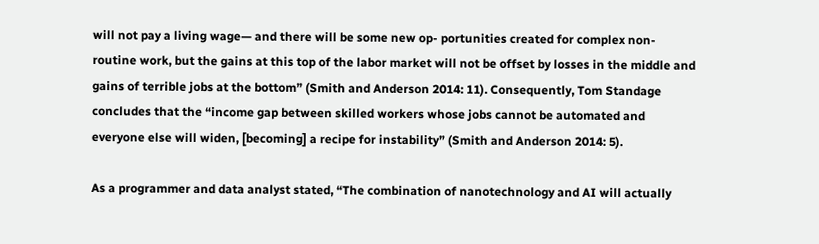will not pay a living wage— and there will be some new op- portunities created for complex non-routine work, but the gains at this top of the labor market will not be offset by losses in the middle and gains of terrible jobs at the bottom” (Smith and Anderson 2014: 11). Consequently, Tom Standage concludes that the “income gap between skilled workers whose jobs cannot be automated and everyone else will widen, [becoming] a recipe for instability” (Smith and Anderson 2014: 5).

As a programmer and data analyst stated, “The combination of nanotechnology and AI will actually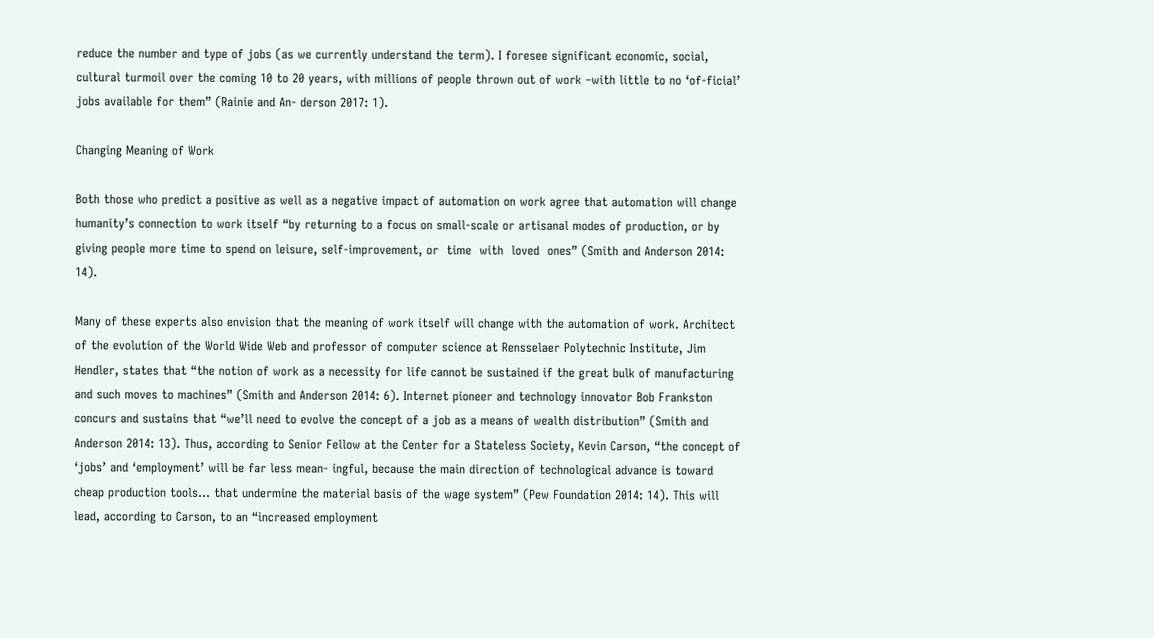reduce the number and type of jobs (as we currently understand the term). I foresee significant economic, social, cultural turmoil over the coming 10 to 20 years, with millions of people thrown out of work –with little to no ‘of-ficial’ jobs available for them” (Rainie and An- derson 2017: 1).

Changing Meaning of Work

Both those who predict a positive as well as a negative impact of automation on work agree that automation will change humanity’s connection to work itself “by returning to a focus on small-scale or artisanal modes of production, or by giving people more time to spend on leisure, self-improvement, or  time  with  loved  ones” (Smith and Anderson 2014: 14).

Many of these experts also envision that the meaning of work itself will change with the automation of work. Architect of the evolution of the World Wide Web and professor of computer science at Rensselaer Polytechnic Institute, Jim Hendler, states that “the notion of work as a necessity for life cannot be sustained if the great bulk of manufacturing and such moves to machines” (Smith and Anderson 2014: 6). Internet pioneer and technology innovator Bob Frankston concurs and sustains that “we’ll need to evolve the concept of a job as a means of wealth distribution” (Smith and Anderson 2014: 13). Thus, according to Senior Fellow at the Center for a Stateless Society, Kevin Carson, “the concept of ‘jobs’ and ‘employment’ will be far less mean- ingful, because the main direction of technological advance is toward cheap production tools… that undermine the material basis of the wage system” (Pew Foundation 2014: 14). This will lead, according to Carson, to an “increased employment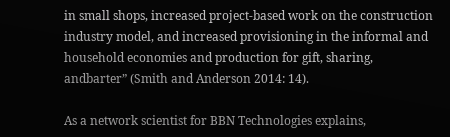in small shops, increased project-based work on the construction industry model, and increased provisioning in the informal and household economies and production for gift, sharing, andbarter” (Smith and Anderson 2014: 14).

As a network scientist for BBN Technologies explains,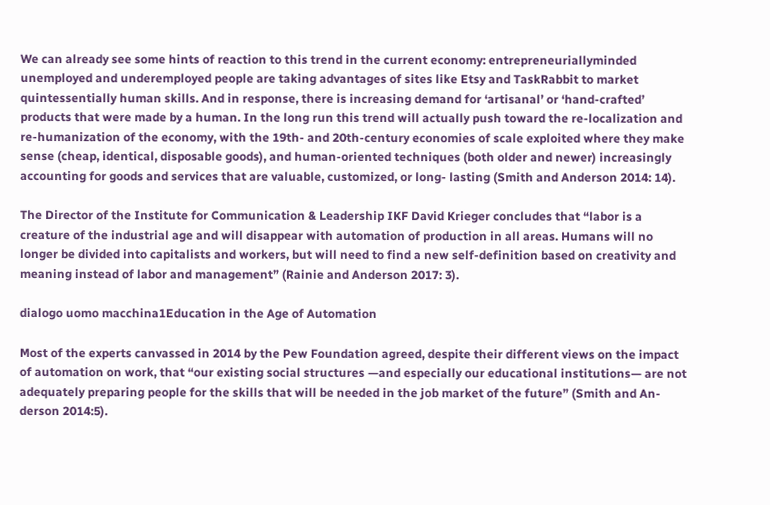We can already see some hints of reaction to this trend in the current economy: entrepreneuriallyminded unemployed and underemployed people are taking advantages of sites like Etsy and TaskRabbit to market quintessentially human skills. And in response, there is increasing demand for ‘artisanal’ or ‘hand-crafted’ products that were made by a human. In the long run this trend will actually push toward the re-localization and re-humanization of the economy, with the 19th- and 20th-century economies of scale exploited where they make sense (cheap, identical, disposable goods), and human-oriented techniques (both older and newer) increasingly accounting for goods and services that are valuable, customized, or long- lasting (Smith and Anderson 2014: 14).

The Director of the Institute for Communication & Leadership IKF David Krieger concludes that “labor is a creature of the industrial age and will disappear with automation of production in all areas. Humans will no longer be divided into capitalists and workers, but will need to find a new self-definition based on creativity and meaning instead of labor and management” (Rainie and Anderson 2017: 3).

dialogo uomo macchina1Education in the Age of Automation

Most of the experts canvassed in 2014 by the Pew Foundation agreed, despite their different views on the impact of automation on work, that “our existing social structures —and especially our educational institutions— are not adequately preparing people for the skills that will be needed in the job market of the future” (Smith and An-derson 2014:5).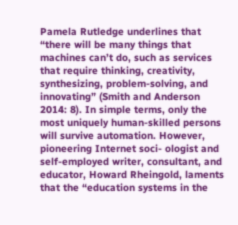Pamela Rutledge underlines that “there will be many things that machines can’t do, such as services that require thinking, creativity, synthesizing, problem-solving, and innovating” (Smith and Anderson 2014: 8). In simple terms, only the most uniquely human-skilled persons will survive automation. However, pioneering Internet soci- ologist and self-employed writer, consultant, and educator, Howard Rheingold, laments that the “education systems in the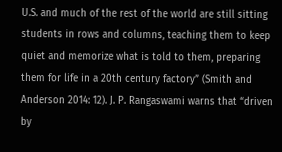U.S. and much of the rest of the world are still sitting students in rows and columns, teaching them to keep quiet and memorize what is told to them, preparing them for life in a 20th century factory” (Smith and Anderson 2014: 12). J. P. Rangaswami warns that “driven by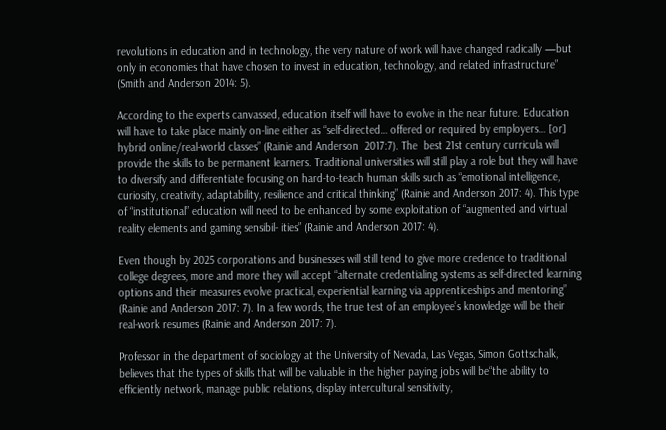revolutions in education and in technology, the very nature of work will have changed radically —but only in economies that have chosen to invest in education, technology, and related infrastructure” (Smith and Anderson 2014: 5).

According to the experts canvassed, education itself will have to evolve in the near future. Education will have to take place mainly on-line either as “self-directed… offered or required by employers… [or] hybrid online/real-world classes” (Rainie and Anderson  2017:7). The  best 21st century curricula will provide the skills to be permanent learners. Traditional universities will still play a role but they will have to diversify and differentiate focusing on hard-to-teach human skills such as “emotional intelligence, curiosity, creativity, adaptability, resilience and critical thinking” (Rainie and Anderson 2017: 4). This type of “institutional” education will need to be enhanced by some exploitation of “augmented and virtual reality elements and gaming sensibil- ities” (Rainie and Anderson 2017: 4).

Even though by 2025 corporations and businesses will still tend to give more credence to traditional college degrees, more and more they will accept “alternate credentialing systems as self-directed learning options and their measures evolve practical, experiential learning via apprenticeships and mentoring” (Rainie and Anderson 2017: 7). In a few words, the true test of an employee’s knowledge will be their real-work resumes (Rainie and Anderson 2017: 7).

Professor in the department of sociology at the University of Nevada, Las Vegas, Simon Gottschalk, believes that the types of skills that will be valuable in the higher paying jobs will be“the ability to efficiently network, manage public relations, display intercultural sensitivity,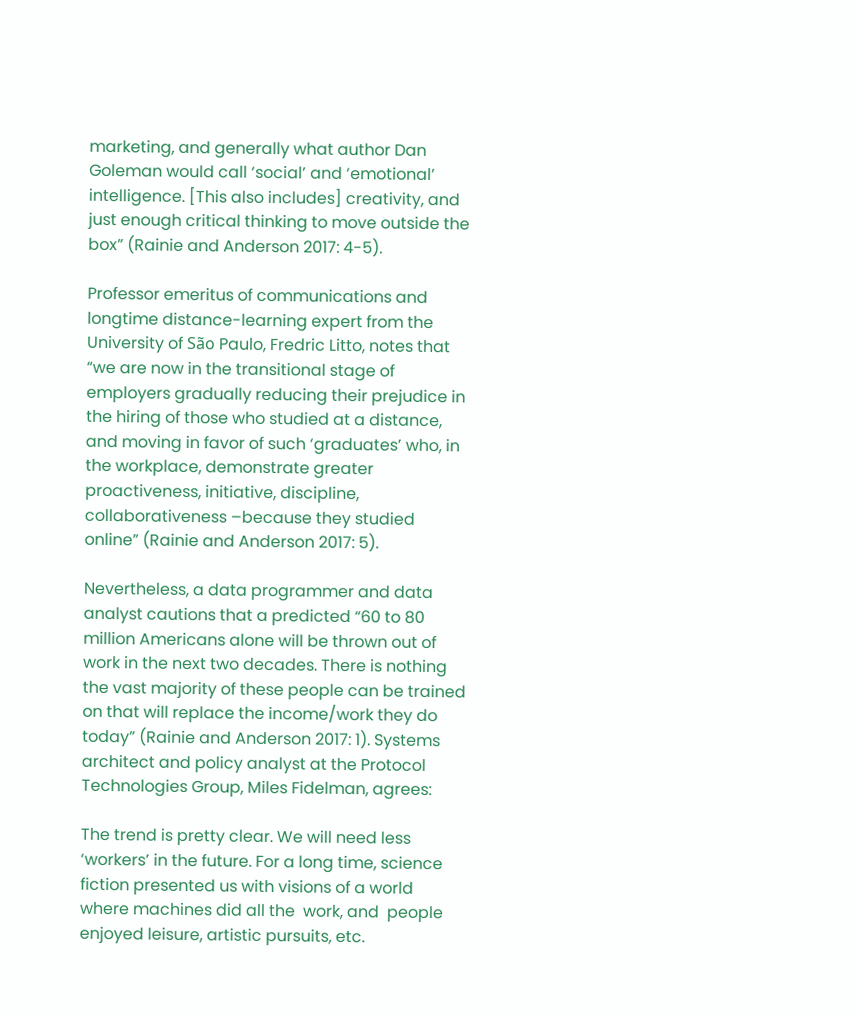marketing, and generally what author Dan Goleman would call ‘social’ and ‘emotional’ intelligence. [This also includes] creativity, and just enough critical thinking to move outside the box” (Rainie and Anderson 2017: 4-5).

Professor emeritus of communications and longtime distance-learning expert from the University of São Paulo, Fredric Litto, notes that “we are now in the transitional stage of employers gradually reducing their prejudice in the hiring of those who studied at a distance, and moving in favor of such ‘graduates’ who, in the workplace, demonstrate greater proactiveness, initiative, discipline, collaborativeness –because they studied online” (Rainie and Anderson 2017: 5).

Nevertheless, a data programmer and data analyst cautions that a predicted “60 to 80 million Americans alone will be thrown out of work in the next two decades. There is nothing the vast majority of these people can be trained on that will replace the income/work they do today” (Rainie and Anderson 2017: 1). Systems architect and policy analyst at the Protocol Technologies Group, Miles Fidelman, agrees:

The trend is pretty clear. We will need less ‘workers’ in the future. For a long time, science fiction presented us with visions of a world where machines did all the  work, and  people enjoyed leisure, artistic pursuits, etc.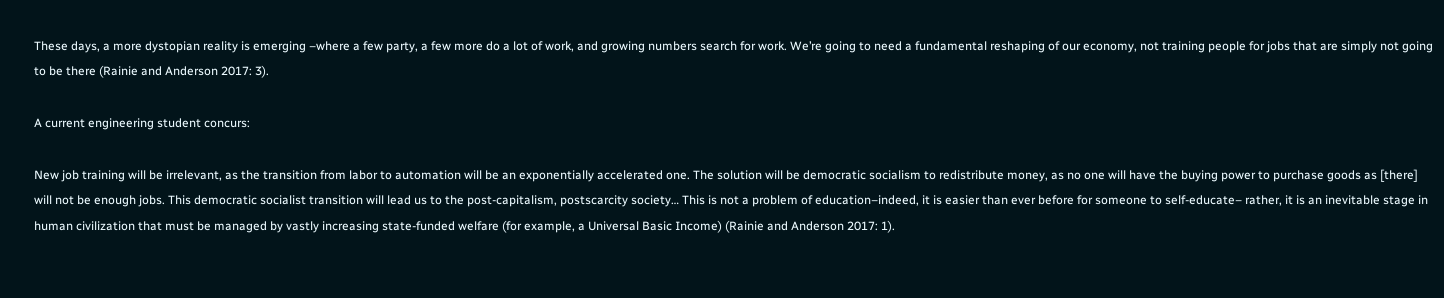These days, a more dystopian reality is emerging –where a few party, a few more do a lot of work, and growing numbers search for work. We’re going to need a fundamental reshaping of our economy, not training people for jobs that are simply not going to be there (Rainie and Anderson 2017: 3).

A current engineering student concurs:

New job training will be irrelevant, as the transition from labor to automation will be an exponentially accelerated one. The solution will be democratic socialism to redistribute money, as no one will have the buying power to purchase goods as [there] will not be enough jobs. This democratic socialist transition will lead us to the post-capitalism, postscarcity society… This is not a problem of education–indeed, it is easier than ever before for someone to self-educate– rather, it is an inevitable stage in human civilization that must be managed by vastly increasing state-funded welfare (for example, a Universal Basic Income) (Rainie and Anderson 2017: 1).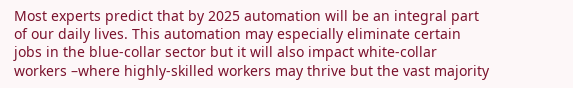Most experts predict that by 2025 automation will be an integral part of our daily lives. This automation may especially eliminate certain jobs in the blue-collar sector but it will also impact white-collar workers –where highly-skilled workers may thrive but the vast majority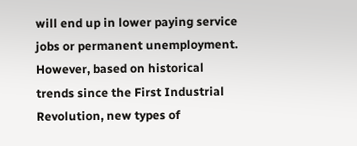will end up in lower paying service jobs or permanent unemployment. However, based on historical trends since the First Industrial Revolution, new types of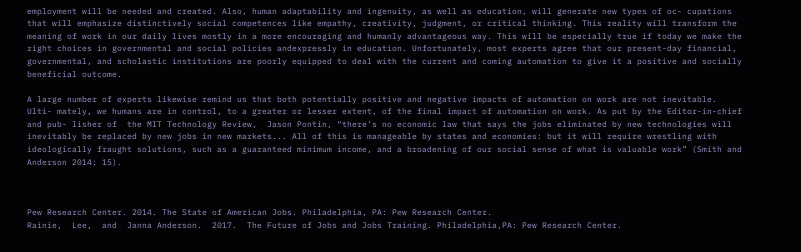employment will be needed and created. Also, human adaptability and ingenuity, as well as education, will generate new types of oc- cupations that will emphasize distinctively social competences like empathy, creativity, judgment, or critical thinking. This reality will transform the meaning of work in our daily lives mostly in a more encouraging and humanly advantageous way. This will be especially true if today we make the right choices in governmental and social policies andexpressly in education. Unfortunately, most experts agree that our present-day financial, governmental, and scholastic institutions are poorly equipped to deal with the current and coming automation to give it a positive and socially beneficial outcome.

A large number of experts likewise remind us that both potentially positive and negative impacts of automation on work are not inevitable. Ulti- mately, we humans are in control, to a greater or lesser extent, of the final impact of automation on work. As put by the Editor-in-chief and pub- lisher of  the MIT Technology Review,  Jason Pontin, “there’s no economic law that says the jobs eliminated by new technologies will inevitably be replaced by new jobs in new markets... All of this is manageable by states and economies: but it will require wrestling with ideologically fraught solutions, such as a guaranteed minimum income, and a broadening of our social sense of what is valuable work” (Smith and Anderson 2014: 15).



Pew Research Center. 2014. The State of American Jobs. Philadelphia, PA: Pew Research Center.
Rainie,  Lee,  and  Janna Anderson.  2017.  The Future of Jobs and Jobs Training. Philadelphia,PA: Pew Research Center.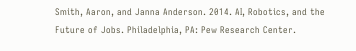Smith, Aaron, and Janna Anderson. 2014. AI, Robotics, and the Future of Jobs. Philadelphia, PA: Pew Research Center.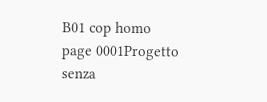B01 cop homo page 0001Progetto senza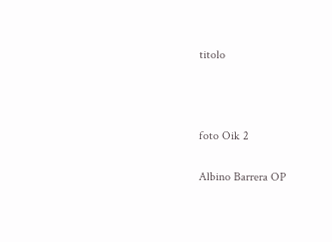titolo



foto Oik 2

Albino Barrera OP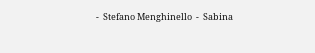-  Stefano Menghinello  -  Sabina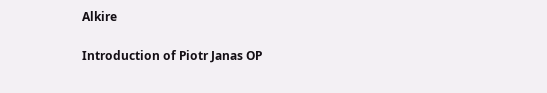Alkire

Introduction of Piotr Janas OP